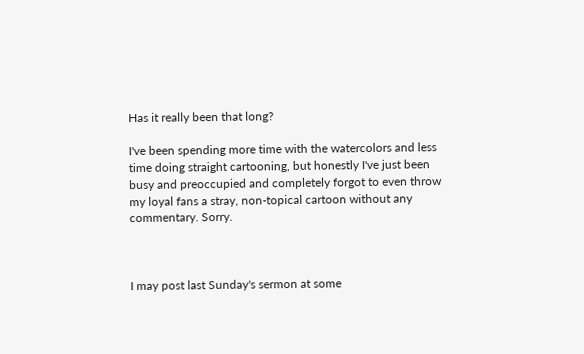Has it really been that long?

I've been spending more time with the watercolors and less time doing straight cartooning, but honestly I've just been busy and preoccupied and completely forgot to even throw my loyal fans a stray, non-topical cartoon without any commentary. Sorry.



I may post last Sunday's sermon at some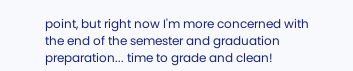point, but right now I'm more concerned with the end of the semester and graduation preparation... time to grade and clean!